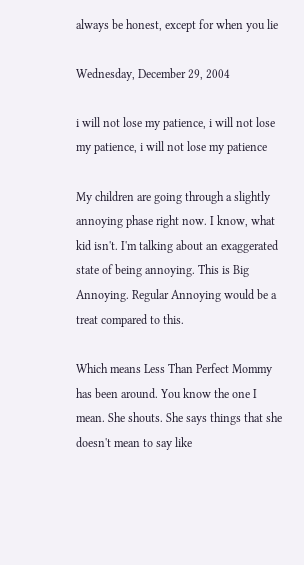always be honest, except for when you lie

Wednesday, December 29, 2004

i will not lose my patience, i will not lose my patience, i will not lose my patience

My children are going through a slightly annoying phase right now. I know, what kid isn't. I'm talking about an exaggerated state of being annoying. This is Big Annoying. Regular Annoying would be a treat compared to this.

Which means Less Than Perfect Mommy has been around. You know the one I mean. She shouts. She says things that she doesn't mean to say like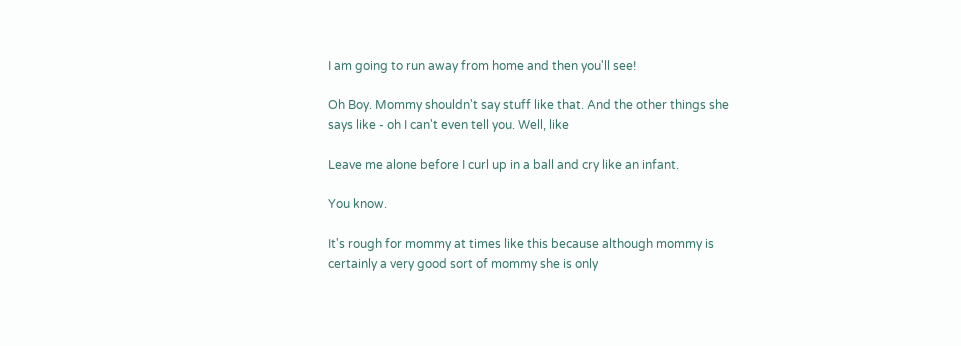I am going to run away from home and then you'll see!

Oh Boy. Mommy shouldn't say stuff like that. And the other things she says like - oh I can't even tell you. Well, like

Leave me alone before I curl up in a ball and cry like an infant.

You know.

It's rough for mommy at times like this because although mommy is certainly a very good sort of mommy she is only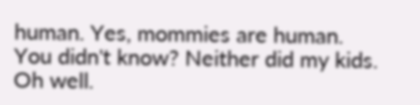human. Yes, mommies are human. You didn't know? Neither did my kids. Oh well.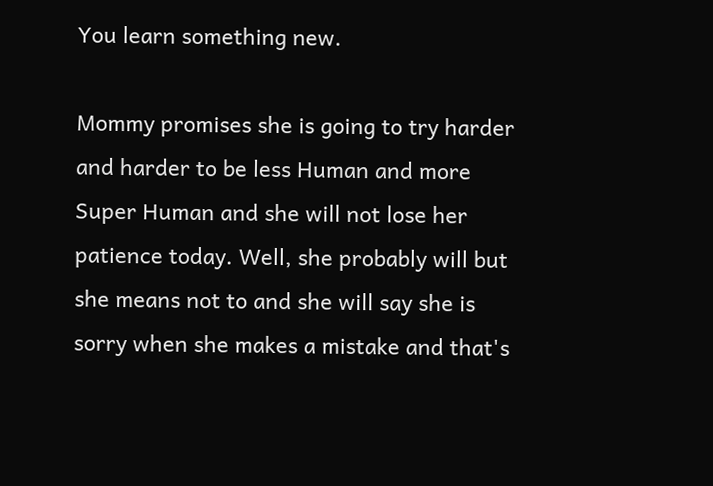You learn something new.

Mommy promises she is going to try harder and harder to be less Human and more Super Human and she will not lose her patience today. Well, she probably will but she means not to and she will say she is sorry when she makes a mistake and that's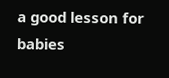a good lesson for babies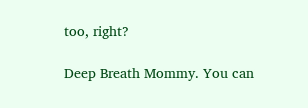too, right?

Deep Breath Mommy. You can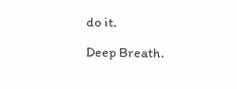do it.

Deep Breath.